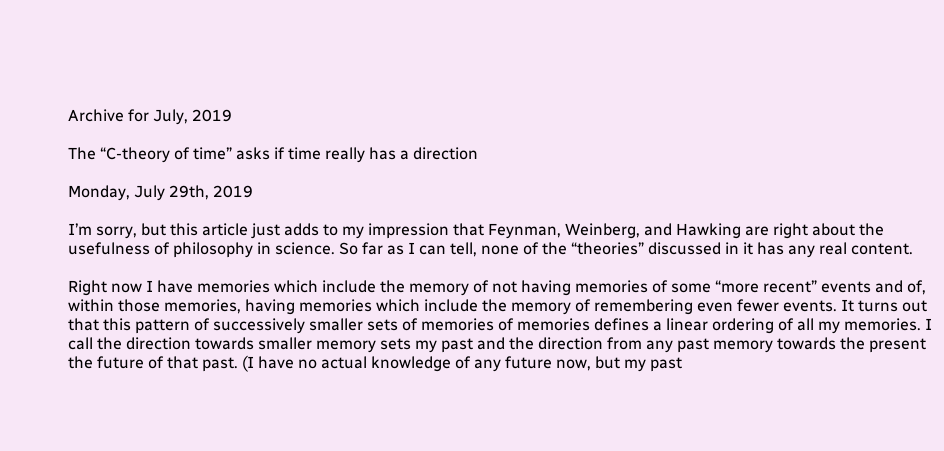Archive for July, 2019

The “C-theory of time” asks if time really has a direction

Monday, July 29th, 2019

I’m sorry, but this article just adds to my impression that Feynman, Weinberg, and Hawking are right about the usefulness of philosophy in science. So far as I can tell, none of the “theories” discussed in it has any real content.

Right now I have memories which include the memory of not having memories of some “more recent” events and of, within those memories, having memories which include the memory of remembering even fewer events. It turns out that this pattern of successively smaller sets of memories of memories defines a linear ordering of all my memories. I call the direction towards smaller memory sets my past and the direction from any past memory towards the present the future of that past. (I have no actual knowledge of any future now, but my past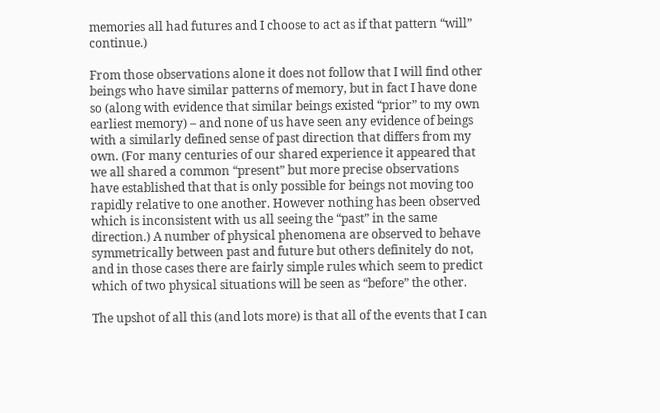memories all had futures and I choose to act as if that pattern “will” continue.)

From those observations alone it does not follow that I will find other beings who have similar patterns of memory, but in fact I have done so (along with evidence that similar beings existed “prior” to my own earliest memory) – and none of us have seen any evidence of beings with a similarly defined sense of past direction that differs from my own. (For many centuries of our shared experience it appeared that we all shared a common “present” but more precise observations have established that that is only possible for beings not moving too rapidly relative to one another. However nothing has been observed which is inconsistent with us all seeing the “past” in the same direction.) A number of physical phenomena are observed to behave symmetrically between past and future but others definitely do not, and in those cases there are fairly simple rules which seem to predict which of two physical situations will be seen as “before” the other.

The upshot of all this (and lots more) is that all of the events that I can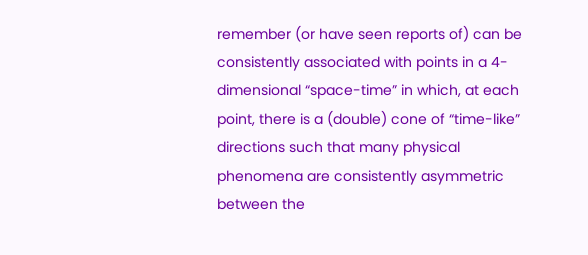remember (or have seen reports of) can be consistently associated with points in a 4-dimensional “space-time” in which, at each point, there is a (double) cone of “time-like” directions such that many physical phenomena are consistently asymmetric between the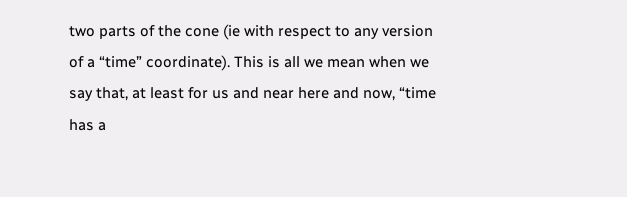two parts of the cone (ie with respect to any version of a “time” coordinate). This is all we mean when we say that, at least for us and near here and now, “time has a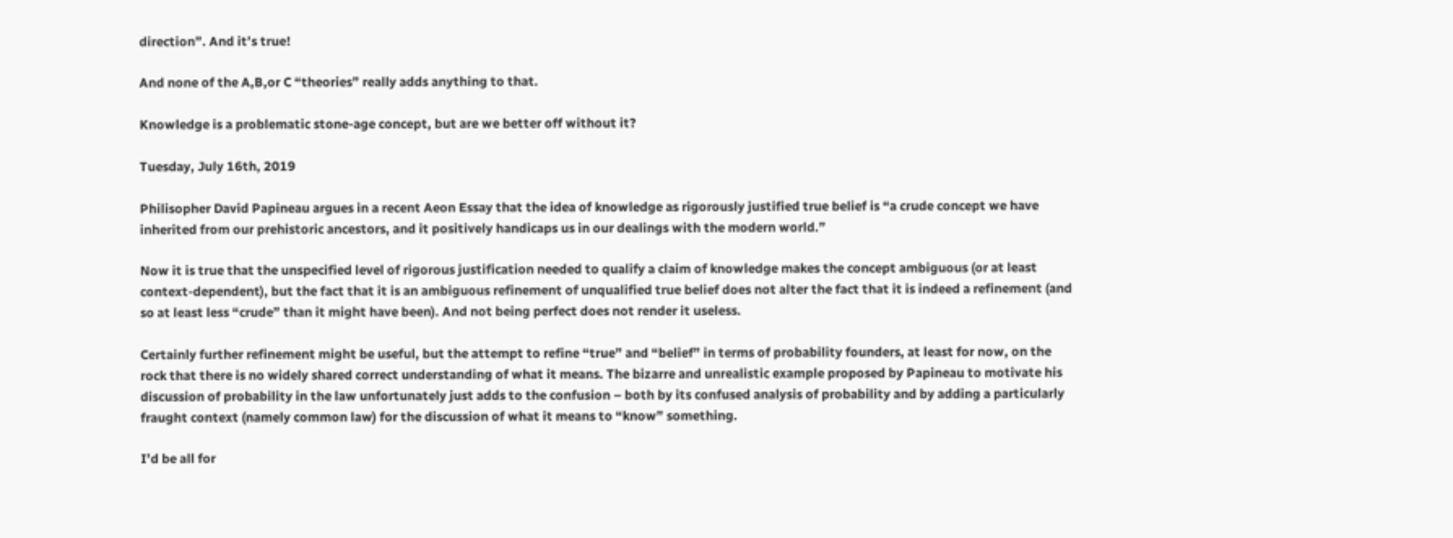direction”. And it’s true!

And none of the A,B,or C “theories” really adds anything to that.

Knowledge is a problematic stone-age concept, but are we better off without it?

Tuesday, July 16th, 2019

Philisopher David Papineau argues in a recent Aeon Essay that the idea of knowledge as rigorously justified true belief is “a crude concept we have inherited from our prehistoric ancestors, and it positively handicaps us in our dealings with the modern world.”

Now it is true that the unspecified level of rigorous justification needed to qualify a claim of knowledge makes the concept ambiguous (or at least context-dependent), but the fact that it is an ambiguous refinement of unqualified true belief does not alter the fact that it is indeed a refinement (and so at least less “crude” than it might have been). And not being perfect does not render it useless.

Certainly further refinement might be useful, but the attempt to refine “true” and “belief” in terms of probability founders, at least for now, on the rock that there is no widely shared correct understanding of what it means. The bizarre and unrealistic example proposed by Papineau to motivate his discussion of probability in the law unfortunately just adds to the confusion – both by its confused analysis of probability and by adding a particularly fraught context (namely common law) for the discussion of what it means to “know” something.

I’d be all for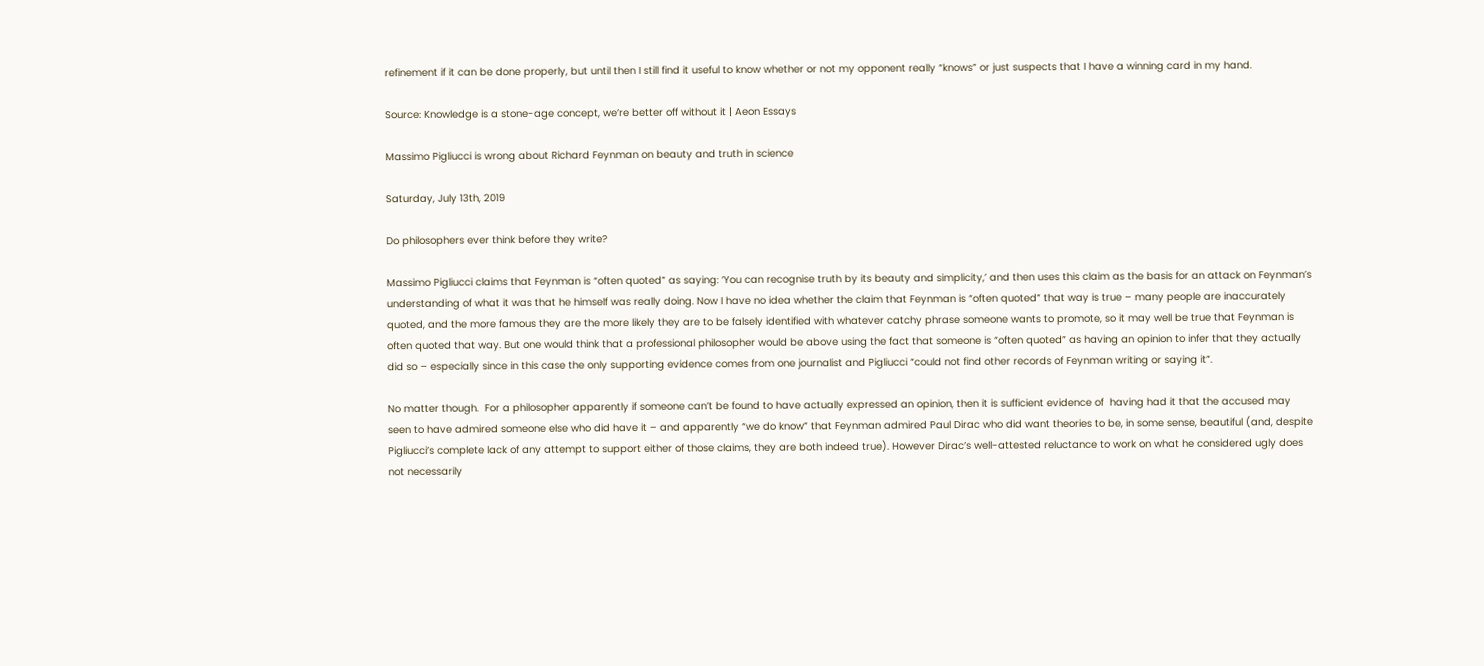refinement if it can be done properly, but until then I still find it useful to know whether or not my opponent really “knows” or just suspects that I have a winning card in my hand.

Source: Knowledge is a stone-age concept, we’re better off without it | Aeon Essays

Massimo Pigliucci is wrong about Richard Feynman on beauty and truth in science

Saturday, July 13th, 2019

Do philosophers ever think before they write?

Massimo Pigliucci claims that Feynman is “often quoted” as saying: ‘You can recognise truth by its beauty and simplicity,’ and then uses this claim as the basis for an attack on Feynman’s understanding of what it was that he himself was really doing. Now I have no idea whether the claim that Feynman is “often quoted” that way is true – many people are inaccurately quoted, and the more famous they are the more likely they are to be falsely identified with whatever catchy phrase someone wants to promote, so it may well be true that Feynman is often quoted that way. But one would think that a professional philosopher would be above using the fact that someone is “often quoted” as having an opinion to infer that they actually did so – especially since in this case the only supporting evidence comes from one journalist and Pigliucci “could not find other records of Feynman writing or saying it”.

No matter though.  For a philosopher apparently if someone can’t be found to have actually expressed an opinion, then it is sufficient evidence of  having had it that the accused may seen to have admired someone else who did have it – and apparently “we do know” that Feynman admired Paul Dirac who did want theories to be, in some sense, beautiful (and, despite Pigliucci’s complete lack of any attempt to support either of those claims, they are both indeed true). However Dirac’s well-attested reluctance to work on what he considered ugly does not necessarily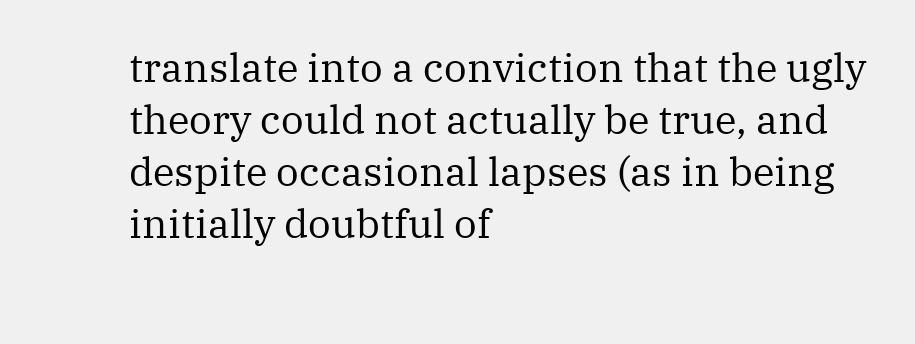translate into a conviction that the ugly theory could not actually be true, and despite occasional lapses (as in being initially doubtful of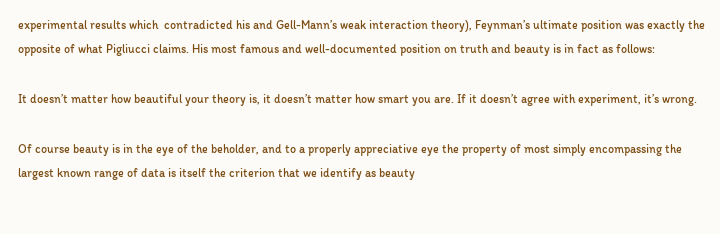experimental results which  contradicted his and Gell-Mann’s weak interaction theory), Feynman’s ultimate position was exactly the opposite of what Pigliucci claims. His most famous and well-documented position on truth and beauty is in fact as follows:

It doesn’t matter how beautiful your theory is, it doesn’t matter how smart you are. If it doesn’t agree with experiment, it’s wrong.

Of course beauty is in the eye of the beholder, and to a properly appreciative eye the property of most simply encompassing the largest known range of data is itself the criterion that we identify as beauty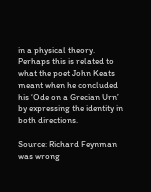in a physical theory. Perhaps this is related to what the poet John Keats meant when he concluded his ‘Ode on a Grecian Urn’ by expressing the identity in both directions.

Source: Richard Feynman was wrong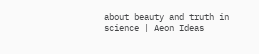about beauty and truth in science | Aeon Ideas